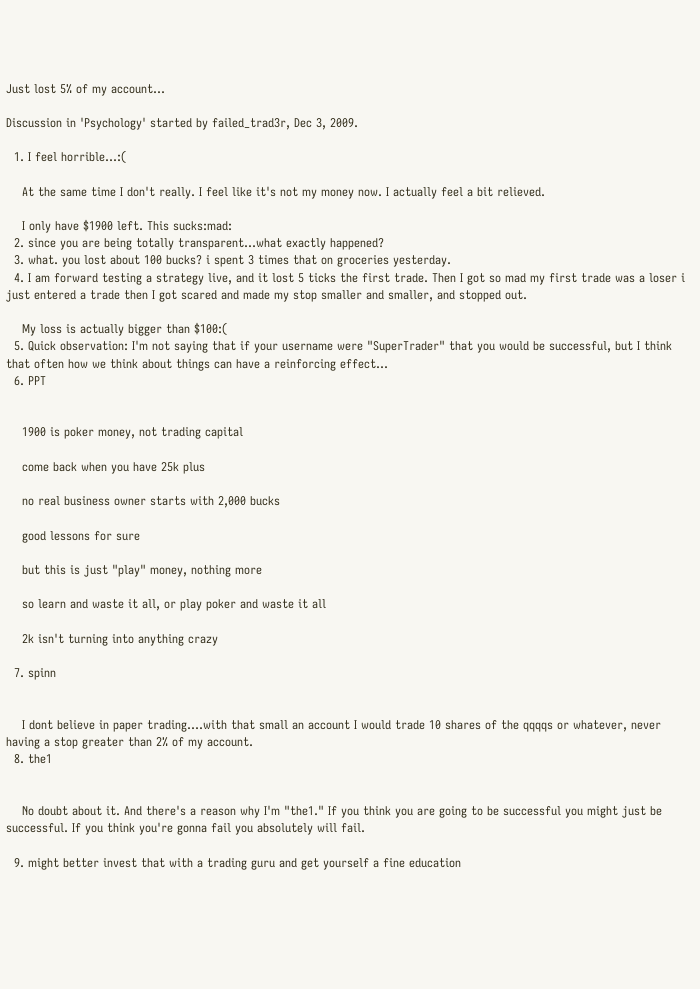Just lost 5% of my account...

Discussion in 'Psychology' started by failed_trad3r, Dec 3, 2009.

  1. I feel horrible...:(

    At the same time I don't really. I feel like it's not my money now. I actually feel a bit relieved.

    I only have $1900 left. This sucks:mad:
  2. since you are being totally transparent...what exactly happened?
  3. what. you lost about 100 bucks? i spent 3 times that on groceries yesterday.
  4. I am forward testing a strategy live, and it lost 5 ticks the first trade. Then I got so mad my first trade was a loser i just entered a trade then I got scared and made my stop smaller and smaller, and stopped out.

    My loss is actually bigger than $100:(
  5. Quick observation: I'm not saying that if your username were "SuperTrader" that you would be successful, but I think that often how we think about things can have a reinforcing effect...
  6. PPT


    1900 is poker money, not trading capital

    come back when you have 25k plus

    no real business owner starts with 2,000 bucks

    good lessons for sure

    but this is just "play" money, nothing more

    so learn and waste it all, or play poker and waste it all

    2k isn't turning into anything crazy

  7. spinn


    I dont believe in paper trading....with that small an account I would trade 10 shares of the qqqqs or whatever, never having a stop greater than 2% of my account.
  8. the1


    No doubt about it. And there's a reason why I'm "the1." If you think you are going to be successful you might just be successful. If you think you're gonna fail you absolutely will fail.

  9. might better invest that with a trading guru and get yourself a fine education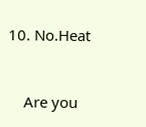10. No.Heat


    Are you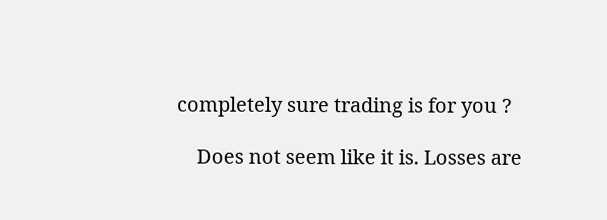completely sure trading is for you ?

    Does not seem like it is. Losses are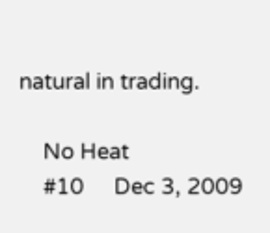natural in trading.

    No Heat
    #10     Dec 3, 2009